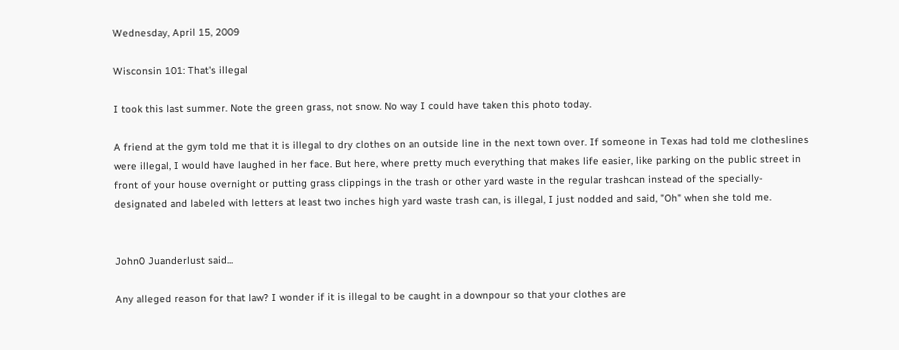Wednesday, April 15, 2009

Wisconsin 101: That's illegal

I took this last summer. Note the green grass, not snow. No way I could have taken this photo today.

A friend at the gym told me that it is illegal to dry clothes on an outside line in the next town over. If someone in Texas had told me clotheslines were illegal, I would have laughed in her face. But here, where pretty much everything that makes life easier, like parking on the public street in front of your house overnight or putting grass clippings in the trash or other yard waste in the regular trashcan instead of the specially-designated and labeled with letters at least two inches high yard waste trash can, is illegal, I just nodded and said, "Oh" when she told me.


John0 Juanderlust said...

Any alleged reason for that law? I wonder if it is illegal to be caught in a downpour so that your clothes are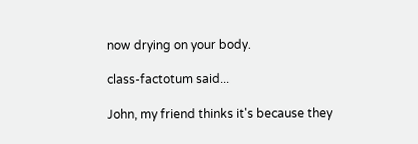now drying on your body.

class-factotum said...

John, my friend thinks it's because they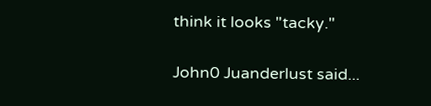think it looks "tacky."

John0 Juanderlust said...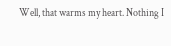Well, that warms my heart. Nothing I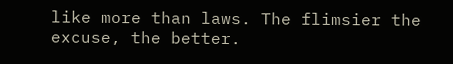like more than laws. The flimsier the excuse, the better.